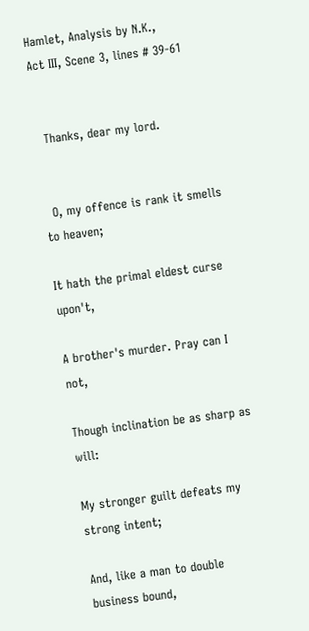Hamlet, Analysis by N.K.,
Act III, Scene 3, lines # 39-61


  Thanks, dear my lord.


  O, my offence is rank it smells to heaven;

It hath the primal eldest curse upon't,

A brother's murder. Pray can I not,

Though inclination be as sharp as will:

My stronger guilt defeats my strong intent;

And, like a man to double business bound,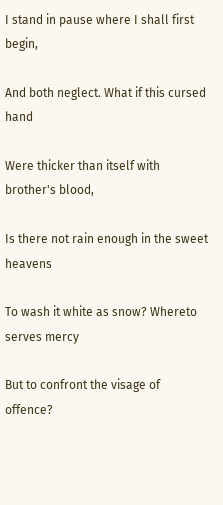I stand in pause where I shall first begin,

And both neglect. What if this cursed hand

Were thicker than itself with brother's blood,

Is there not rain enough in the sweet heavens

To wash it white as snow? Whereto serves mercy

But to confront the visage of offence?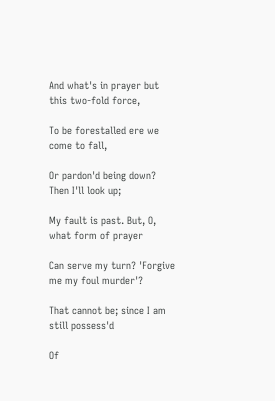And what's in prayer but this two-fold force,

To be forestalled ere we come to fall,

Or pardon'd being down? Then I'll look up;

My fault is past. But, O, what form of prayer

Can serve my turn? 'Forgive me my foul murder'?

That cannot be; since I am still possess'd

Of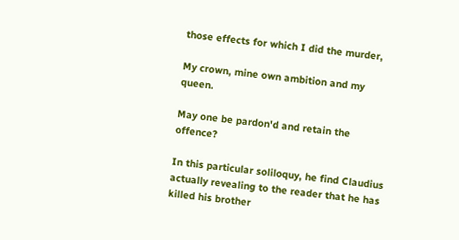those effects for which I did the murder,

My crown, mine own ambition and my queen.

May one be pardon'd and retain the offence?

In this particular soliloquy, he find Claudius actually revealing to the reader that he has killed his brother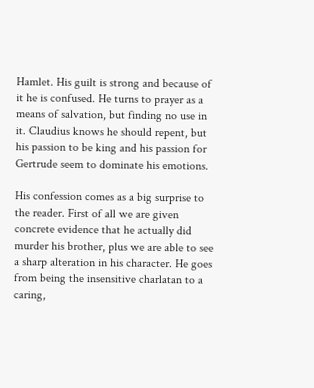Hamlet. His guilt is strong and because of it he is confused. He turns to prayer as a means of salvation, but finding no use in it. Claudius knows he should repent, but his passion to be king and his passion for Gertrude seem to dominate his emotions.

His confession comes as a big surprise to the reader. First of all we are given concrete evidence that he actually did murder his brother, plus we are able to see a sharp alteration in his character. He goes from being the insensitive charlatan to a caring,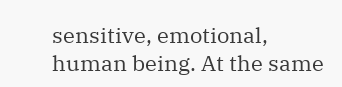sensitive, emotional, human being. At the same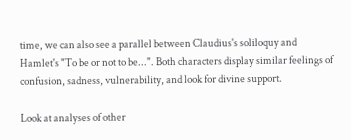time, we can also see a parallel between Claudius's soliloquy and Hamlet's "To be or not to be...". Both characters display similar feelings of confusion, sadness, vulnerability, and look for divine support.

Look at analyses of other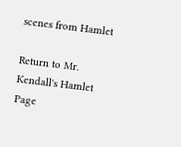scenes from Hamlet

Return to Mr. Kendall's Hamlet Page